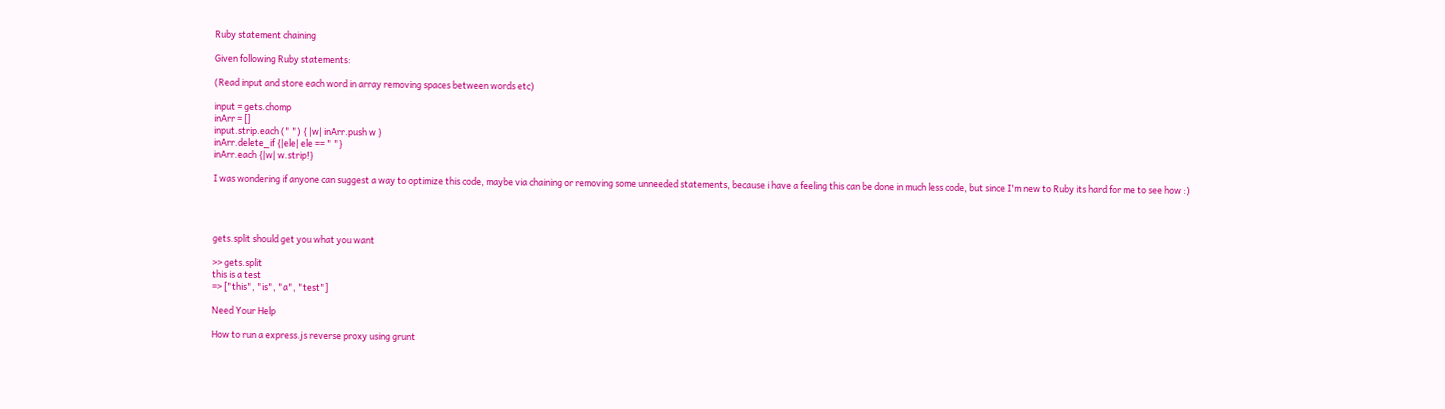Ruby statement chaining

Given following Ruby statements:

(Read input and store each word in array removing spaces between words etc)

input = gets.chomp
inArr = []
input.strip.each (" ") { |w| inArr.push w }
inArr.delete_if {|ele| ele == " "}
inArr.each {|w| w.strip!}

I was wondering if anyone can suggest a way to optimize this code, maybe via chaining or removing some unneeded statements, because i have a feeling this can be done in much less code, but since I'm new to Ruby its hard for me to see how :)




gets.split should get you what you want

>> gets.split
this is a test
=> ["this", "is", "a", "test"]

Need Your Help

How to run a express.js reverse proxy using grunt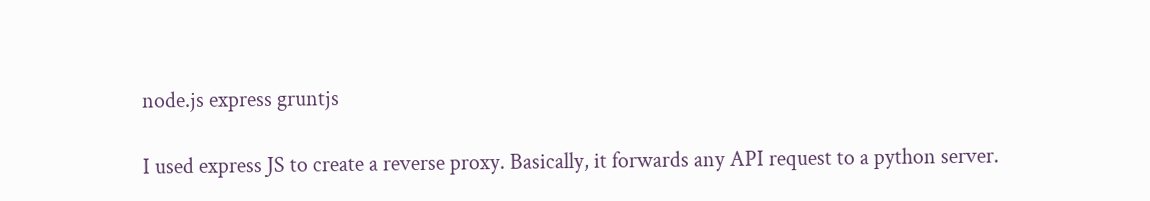node.js express gruntjs

I used express JS to create a reverse proxy. Basically, it forwards any API request to a python server.